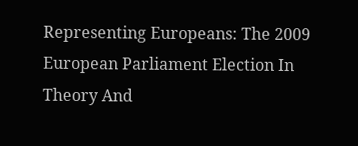Representing Europeans: The 2009 European Parliament Election In Theory And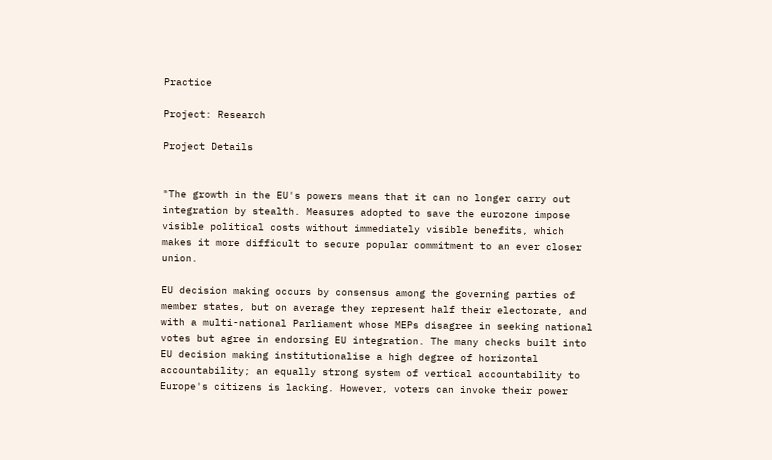Practice

Project: Research

Project Details


"The growth in the EU's powers means that it can no longer carry out integration by stealth. Measures adopted to save the eurozone impose visible political costs without immediately visible benefits, which makes it more difficult to secure popular commitment to an ever closer union.

EU decision making occurs by consensus among the governing parties of member states, but on average they represent half their electorate, and with a multi-national Parliament whose MEPs disagree in seeking national votes but agree in endorsing EU integration. The many checks built into EU decision making institutionalise a high degree of horizontal accountability; an equally strong system of vertical accountability to Europe's citizens is lacking. However, voters can invoke their power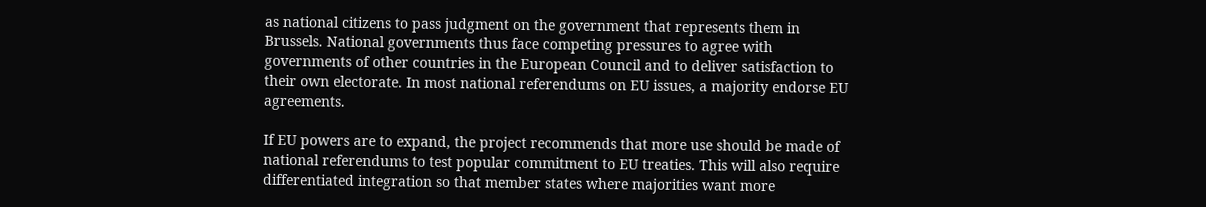as national citizens to pass judgment on the government that represents them in Brussels. National governments thus face competing pressures to agree with governments of other countries in the European Council and to deliver satisfaction to their own electorate. In most national referendums on EU issues, a majority endorse EU agreements.

If EU powers are to expand, the project recommends that more use should be made of national referendums to test popular commitment to EU treaties. This will also require differentiated integration so that member states where majorities want more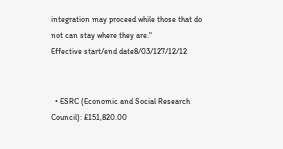integration may proceed while those that do not can stay where they are."
Effective start/end date8/03/127/12/12


  • ESRC (Economic and Social Research Council): £151,820.00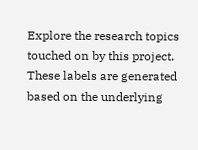Explore the research topics touched on by this project. These labels are generated based on the underlying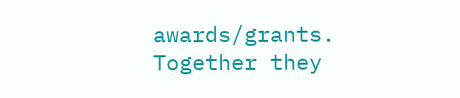awards/grants. Together they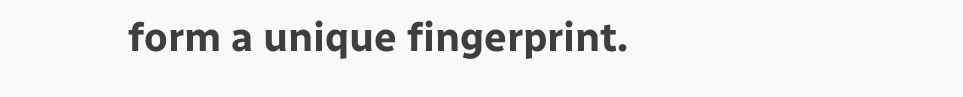form a unique fingerprint.